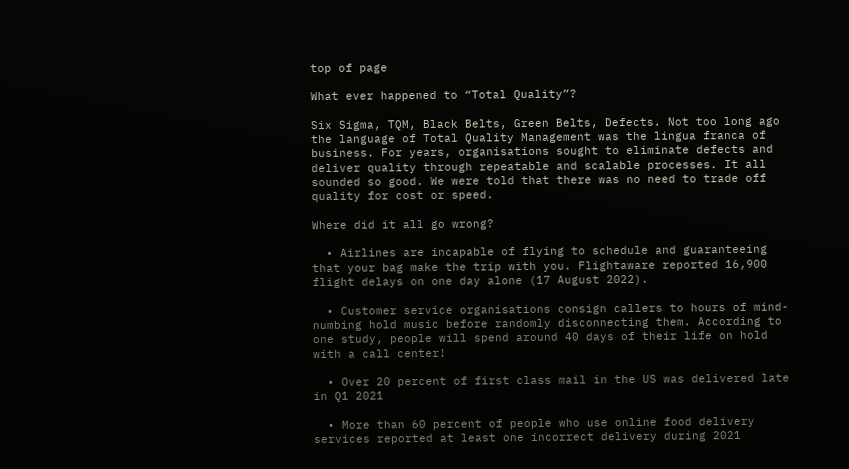top of page

What ever happened to “Total Quality”?

Six Sigma, TQM, Black Belts, Green Belts, Defects. Not too long ago the language of Total Quality Management was the lingua franca of business. For years, organisations sought to eliminate defects and deliver quality through repeatable and scalable processes. It all sounded so good. We were told that there was no need to trade off quality for cost or speed.

Where did it all go wrong?

  • Airlines are incapable of flying to schedule and guaranteeing that your bag make the trip with you. Flightaware reported 16,900 flight delays on one day alone (17 August 2022).

  • Customer service organisations consign callers to hours of mind-numbing hold music before randomly disconnecting them. According to one study, people will spend around 40 days of their life on hold with a call center!

  • Over 20 percent of first class mail in the US was delivered late in Q1 2021

  • More than 60 percent of people who use online food delivery services reported at least one incorrect delivery during 2021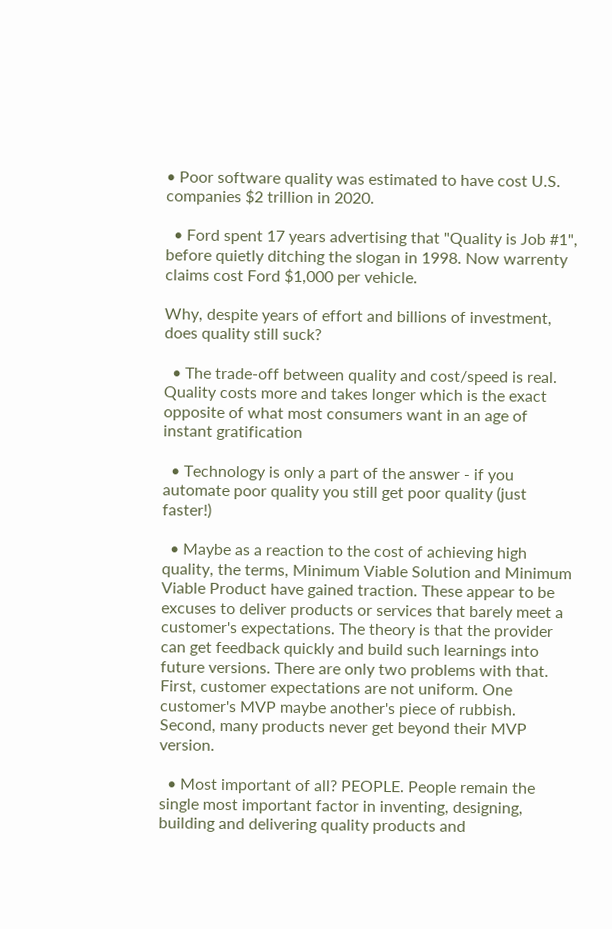• Poor software quality was estimated to have cost U.S. companies $2 trillion in 2020.

  • Ford spent 17 years advertising that "Quality is Job #1", before quietly ditching the slogan in 1998. Now warrenty claims cost Ford $1,000 per vehicle.

Why, despite years of effort and billions of investment, does quality still suck?

  • The trade-off between quality and cost/speed is real. Quality costs more and takes longer which is the exact opposite of what most consumers want in an age of instant gratification

  • Technology is only a part of the answer - if you automate poor quality you still get poor quality (just faster!)

  • Maybe as a reaction to the cost of achieving high quality, the terms, Minimum Viable Solution and Minimum Viable Product have gained traction. These appear to be excuses to deliver products or services that barely meet a customer's expectations. The theory is that the provider can get feedback quickly and build such learnings into future versions. There are only two problems with that. First, customer expectations are not uniform. One customer's MVP maybe another's piece of rubbish. Second, many products never get beyond their MVP version.

  • Most important of all? PEOPLE. People remain the single most important factor in inventing, designing, building and delivering quality products and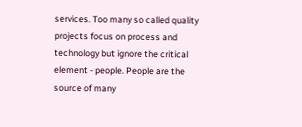services. Too many so called quality projects focus on process and technology but ignore the critical element - people. People are the source of many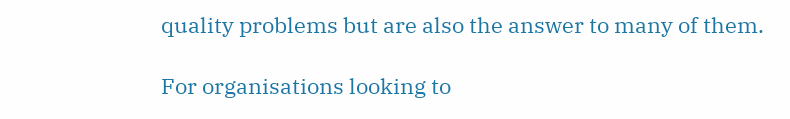quality problems but are also the answer to many of them.

For organisations looking to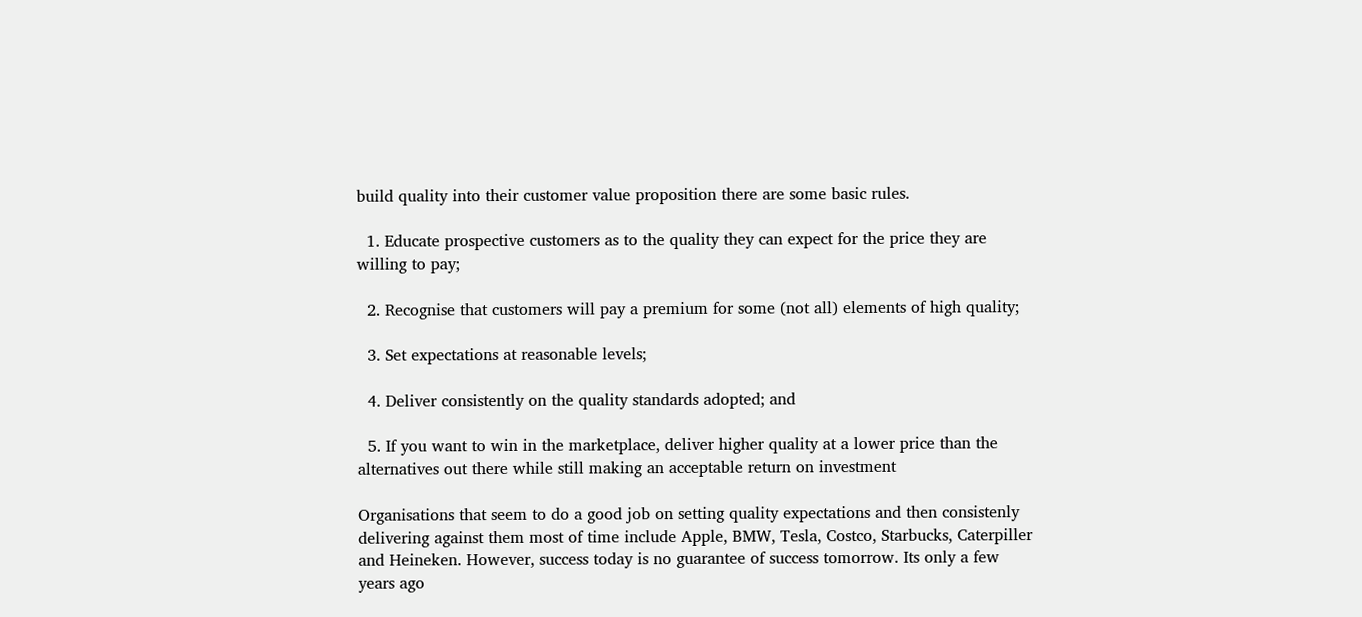build quality into their customer value proposition there are some basic rules.

  1. Educate prospective customers as to the quality they can expect for the price they are willing to pay;

  2. Recognise that customers will pay a premium for some (not all) elements of high quality;

  3. Set expectations at reasonable levels;

  4. Deliver consistently on the quality standards adopted; and

  5. If you want to win in the marketplace, deliver higher quality at a lower price than the alternatives out there while still making an acceptable return on investment

Organisations that seem to do a good job on setting quality expectations and then consistenly delivering against them most of time include Apple, BMW, Tesla, Costco, Starbucks, Caterpiller and Heineken. However, success today is no guarantee of success tomorrow. Its only a few years ago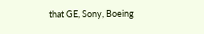that GE, Sony, Boeing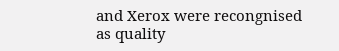and Xerox were recongnised as quality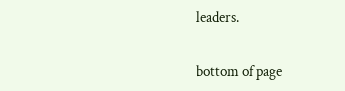leaders.


bottom of page